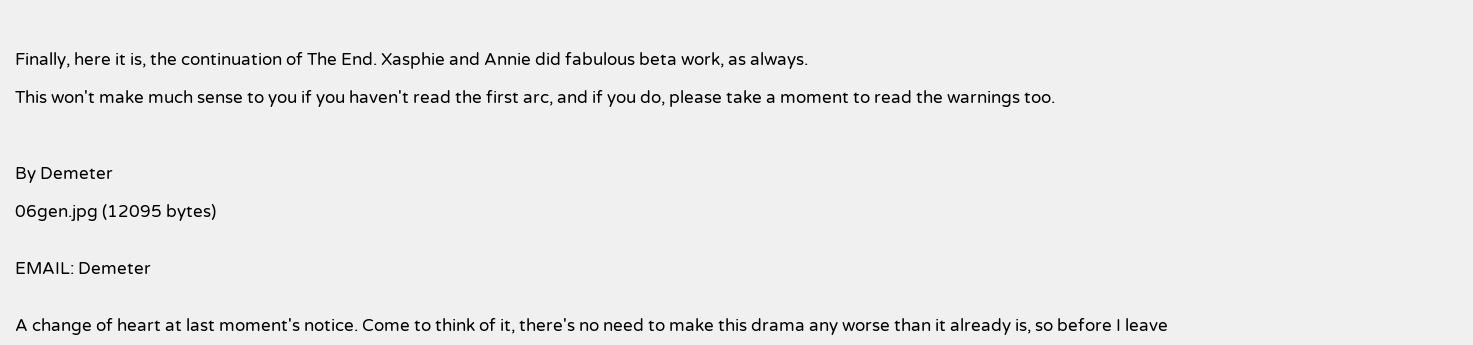Finally, here it is, the continuation of The End. Xasphie and Annie did fabulous beta work, as always.

This won't make much sense to you if you haven't read the first arc, and if you do, please take a moment to read the warnings too.



By Demeter

06gen.jpg (12095 bytes)


EMAIL: Demeter


A change of heart at last moment's notice. Come to think of it, there's no need to make this drama any worse than it already is, so before I leave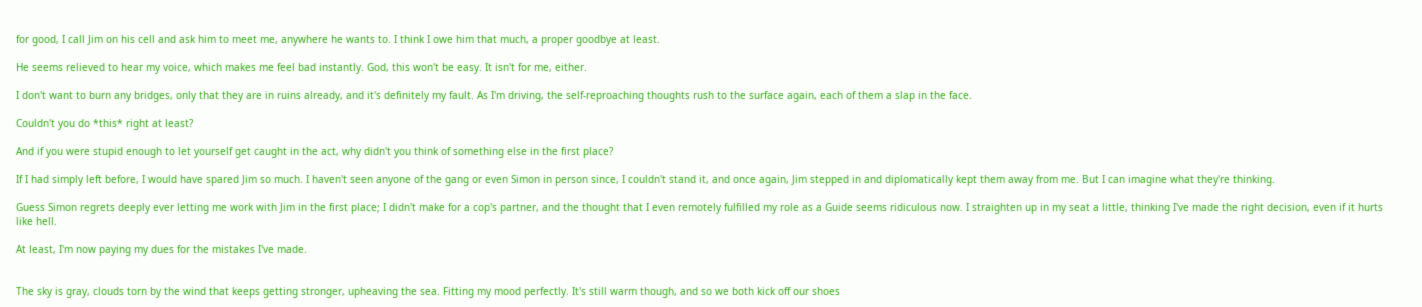for good, I call Jim on his cell and ask him to meet me, anywhere he wants to. I think I owe him that much, a proper goodbye at least.

He seems relieved to hear my voice, which makes me feel bad instantly. God, this won't be easy. It isn't for me, either.

I don't want to burn any bridges, only that they are in ruins already, and it's definitely my fault. As I'm driving, the self-reproaching thoughts rush to the surface again, each of them a slap in the face.

Couldn't you do *this* right at least?

And if you were stupid enough to let yourself get caught in the act, why didn't you think of something else in the first place?

If I had simply left before, I would have spared Jim so much. I haven't seen anyone of the gang or even Simon in person since, I couldn't stand it, and once again, Jim stepped in and diplomatically kept them away from me. But I can imagine what they're thinking.

Guess Simon regrets deeply ever letting me work with Jim in the first place; I didn't make for a cop's partner, and the thought that I even remotely fulfilled my role as a Guide seems ridiculous now. I straighten up in my seat a little, thinking I've made the right decision, even if it hurts like hell.

At least, I'm now paying my dues for the mistakes I've made.


The sky is gray, clouds torn by the wind that keeps getting stronger, upheaving the sea. Fitting my mood perfectly. It's still warm though, and so we both kick off our shoes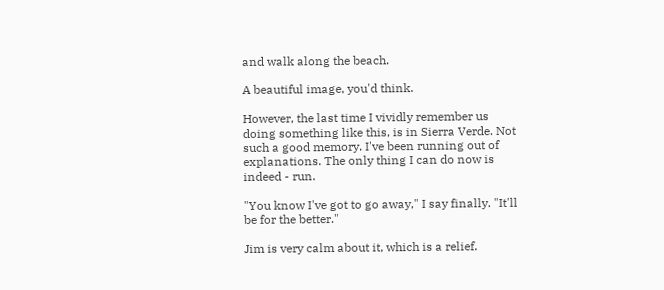and walk along the beach.

A beautiful image, you'd think.

However, the last time I vividly remember us doing something like this, is in Sierra Verde. Not such a good memory. I've been running out of explanations. The only thing I can do now is indeed - run.

"You know I've got to go away," I say finally. "It'll be for the better."

Jim is very calm about it, which is a relief.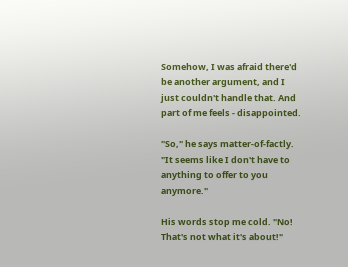Somehow, I was afraid there'd be another argument, and I just couldn't handle that. And part of me feels - disappointed.

"So," he says matter-of-factly. "It seems like I don't have to anything to offer to you anymore."

His words stop me cold. "No! That's not what it's about!"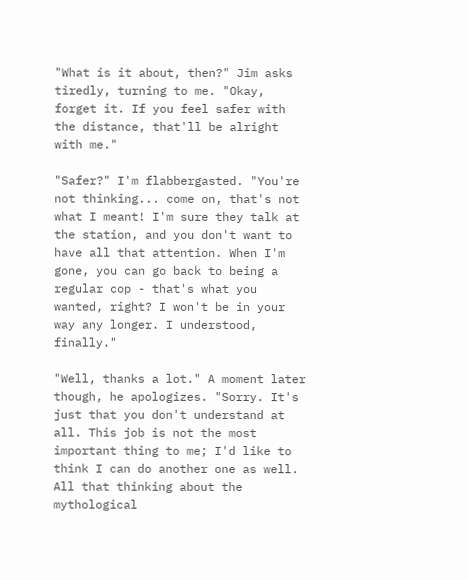"What is it about, then?" Jim asks tiredly, turning to me. "Okay, forget it. If you feel safer with the distance, that'll be alright with me."

"Safer?" I'm flabbergasted. "You're not thinking... come on, that's not what I meant! I'm sure they talk at the station, and you don't want to have all that attention. When I'm gone, you can go back to being a regular cop - that's what you wanted, right? I won't be in your way any longer. I understood, finally."

"Well, thanks a lot." A moment later though, he apologizes. "Sorry. It's just that you don't understand at all. This job is not the most important thing to me; I'd like to think I can do another one as well. All that thinking about the mythological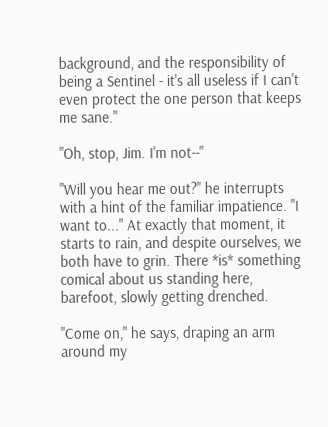background, and the responsibility of being a Sentinel - it's all useless if I can't even protect the one person that keeps me sane."

"Oh, stop, Jim. I'm not--"

"Will you hear me out?" he interrupts with a hint of the familiar impatience. "I want to..." At exactly that moment, it starts to rain, and despite ourselves, we both have to grin. There *is* something comical about us standing here, barefoot, slowly getting drenched.

"Come on," he says, draping an arm around my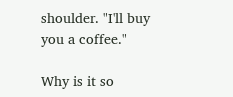shoulder. "I'll buy you a coffee."

Why is it so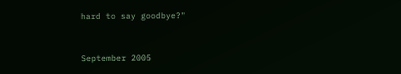hard to say goodbye?"


September 2005